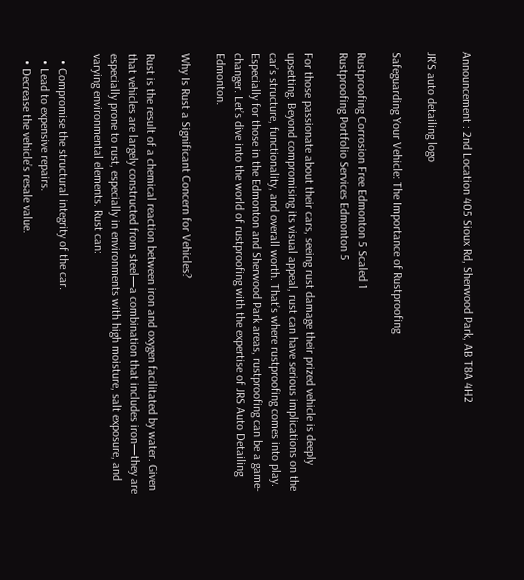Announcement : 2nd Location 405 Sioux Rd, Sherwood Park, AB T8A 4H2

JR'S auto detailing logo

Safeguarding Your Vehicle: The Importance of Rustproofing

Rustproofing Corrosion Free Edmonton 5 Scaled 1
Rustproofing Portfolio Services Edmonton 5

For those passionate about their cars, seeing rust damage their prized vehicle is deeply upsetting. Beyond compromising its visual appeal, rust can have serious implications on the car’s structure, functionality, and overall worth. That’s where rustproofing comes into play. Especially for those in the Edmonton and Sherwood Park areas, rustproofing can be a game-changer. Let’s dive into the world of rustproofing with the expertise of JRS Auto Detailing Edmonton.

Why Is Rust a Significant Concern for Vehicles?

Rust is the result of a chemical reaction between iron and oxygen facilitated by water. Given that vehicles are largely constructed from steel—a combination that includes iron—they are especially prone to rust, especially in environments with high moisture, salt exposure, and varying environmental elements. Rust can:

  • Compromise the structural integrity of the car.
  • Lead to expensive repairs.
  • Decrease the vehicle’s resale value.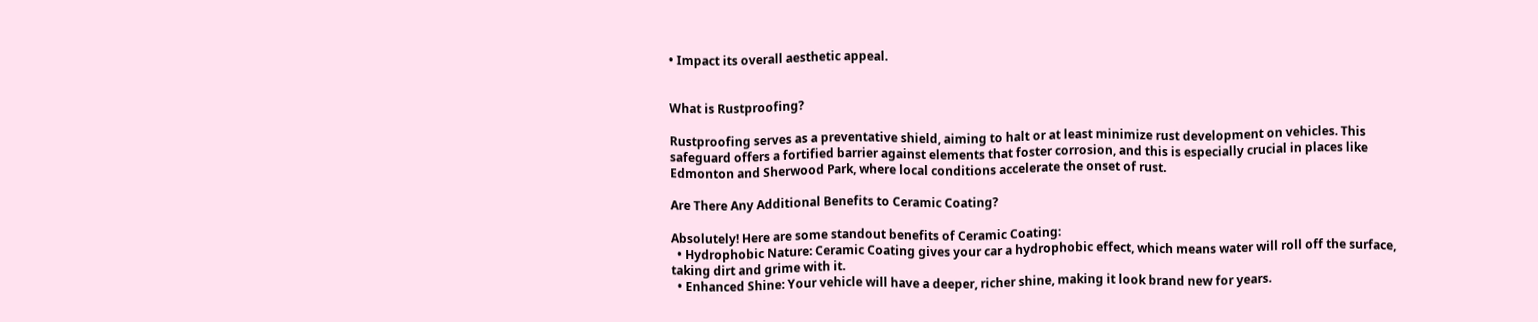• Impact its overall aesthetic appeal.


What is Rustproofing?

Rustproofing serves as a preventative shield, aiming to halt or at least minimize rust development on vehicles. This safeguard offers a fortified barrier against elements that foster corrosion, and this is especially crucial in places like Edmonton and Sherwood Park, where local conditions accelerate the onset of rust.

Are There Any Additional Benefits to Ceramic Coating?

Absolutely! Here are some standout benefits of Ceramic Coating:
  • Hydrophobic Nature: Ceramic Coating gives your car a hydrophobic effect, which means water will roll off the surface, taking dirt and grime with it.
  • Enhanced Shine: Your vehicle will have a deeper, richer shine, making it look brand new for years.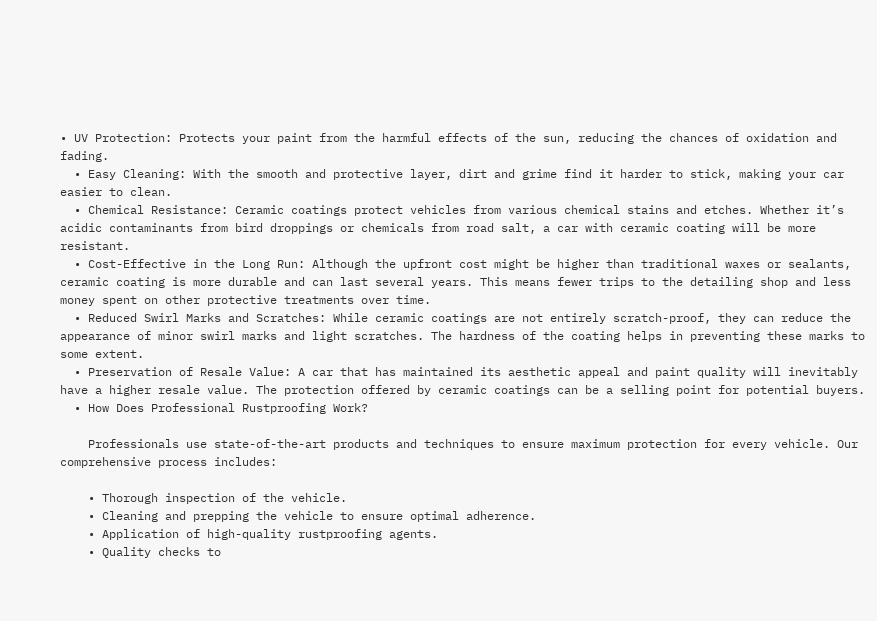• UV Protection: Protects your paint from the harmful effects of the sun, reducing the chances of oxidation and fading.
  • Easy Cleaning: With the smooth and protective layer, dirt and grime find it harder to stick, making your car easier to clean.
  • Chemical Resistance: Ceramic coatings protect vehicles from various chemical stains and etches. Whether it’s acidic contaminants from bird droppings or chemicals from road salt, a car with ceramic coating will be more resistant.
  • Cost-Effective in the Long Run: Although the upfront cost might be higher than traditional waxes or sealants, ceramic coating is more durable and can last several years. This means fewer trips to the detailing shop and less money spent on other protective treatments over time.
  • Reduced Swirl Marks and Scratches: While ceramic coatings are not entirely scratch-proof, they can reduce the appearance of minor swirl marks and light scratches. The hardness of the coating helps in preventing these marks to some extent.
  • Preservation of Resale Value: A car that has maintained its aesthetic appeal and paint quality will inevitably have a higher resale value. The protection offered by ceramic coatings can be a selling point for potential buyers.
  • How Does Professional Rustproofing Work?

    Professionals use state-of-the-art products and techniques to ensure maximum protection for every vehicle. Our comprehensive process includes:

    • Thorough inspection of the vehicle.
    • Cleaning and prepping the vehicle to ensure optimal adherence.
    • Application of high-quality rustproofing agents.
    • Quality checks to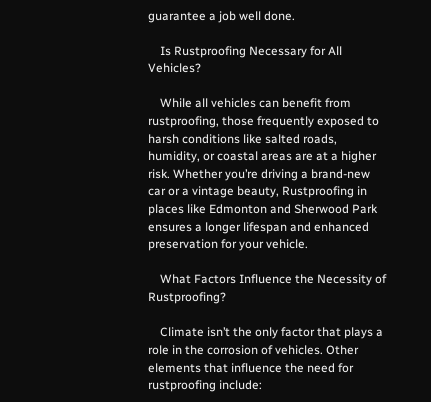guarantee a job well done.

    Is Rustproofing Necessary for All Vehicles?

    While all vehicles can benefit from rustproofing, those frequently exposed to harsh conditions like salted roads, humidity, or coastal areas are at a higher risk. Whether you’re driving a brand-new car or a vintage beauty, Rustproofing in places like Edmonton and Sherwood Park ensures a longer lifespan and enhanced preservation for your vehicle.

    What Factors Influence the Necessity of Rustproofing?

    Climate isn’t the only factor that plays a role in the corrosion of vehicles. Other elements that influence the need for rustproofing include: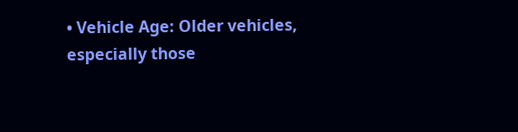• Vehicle Age: Older vehicles, especially those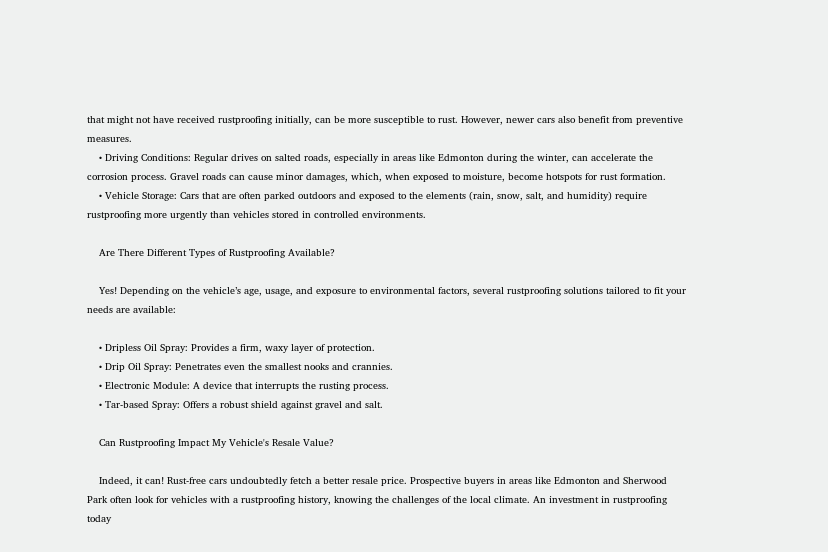that might not have received rustproofing initially, can be more susceptible to rust. However, newer cars also benefit from preventive measures.
    • Driving Conditions: Regular drives on salted roads, especially in areas like Edmonton during the winter, can accelerate the corrosion process. Gravel roads can cause minor damages, which, when exposed to moisture, become hotspots for rust formation.
    • Vehicle Storage: Cars that are often parked outdoors and exposed to the elements (rain, snow, salt, and humidity) require rustproofing more urgently than vehicles stored in controlled environments.

    Are There Different Types of Rustproofing Available?

    Yes! Depending on the vehicle’s age, usage, and exposure to environmental factors, several rustproofing solutions tailored to fit your needs are available:

    • Dripless Oil Spray: Provides a firm, waxy layer of protection.
    • Drip Oil Spray: Penetrates even the smallest nooks and crannies.
    • Electronic Module: A device that interrupts the rusting process.
    • Tar-based Spray: Offers a robust shield against gravel and salt.

    Can Rustproofing Impact My Vehicle's Resale Value?

    Indeed, it can! Rust-free cars undoubtedly fetch a better resale price. Prospective buyers in areas like Edmonton and Sherwood Park often look for vehicles with a rustproofing history, knowing the challenges of the local climate. An investment in rustproofing today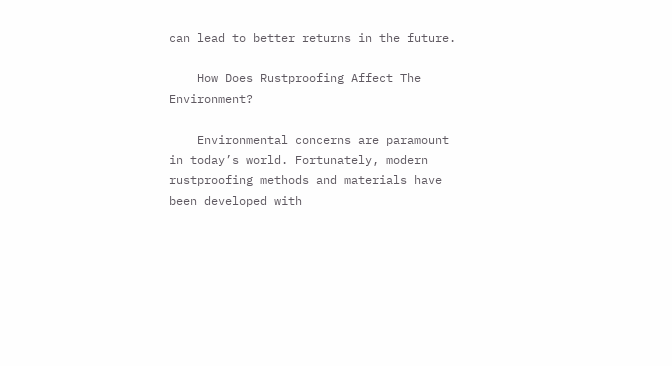can lead to better returns in the future.

    How Does Rustproofing Affect The Environment?

    Environmental concerns are paramount in today’s world. Fortunately, modern rustproofing methods and materials have been developed with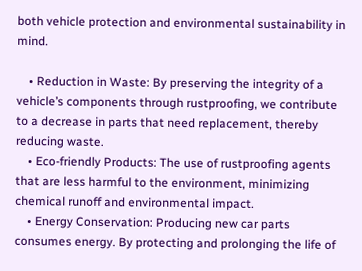both vehicle protection and environmental sustainability in mind.

    • Reduction in Waste: By preserving the integrity of a vehicle’s components through rustproofing, we contribute to a decrease in parts that need replacement, thereby reducing waste.
    • Eco-friendly Products: The use of rustproofing agents that are less harmful to the environment, minimizing chemical runoff and environmental impact.
    • Energy Conservation: Producing new car parts consumes energy. By protecting and prolonging the life of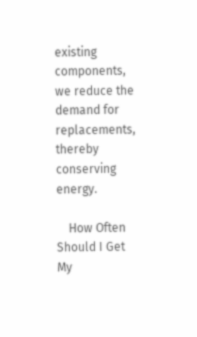existing components, we reduce the demand for replacements, thereby conserving energy.

    How Often Should I Get My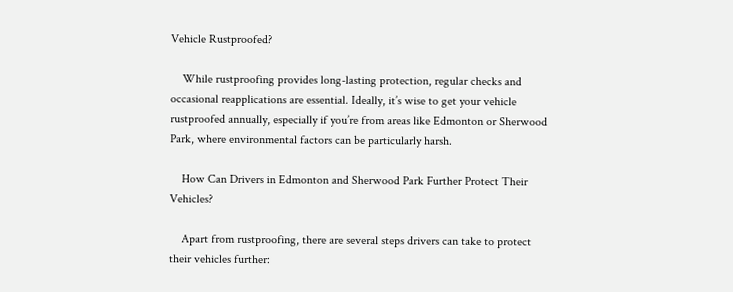Vehicle Rustproofed?

    While rustproofing provides long-lasting protection, regular checks and occasional reapplications are essential. Ideally, it’s wise to get your vehicle rustproofed annually, especially if you’re from areas like Edmonton or Sherwood Park, where environmental factors can be particularly harsh.

    How Can Drivers in Edmonton and Sherwood Park Further Protect Their Vehicles?

    Apart from rustproofing, there are several steps drivers can take to protect their vehicles further: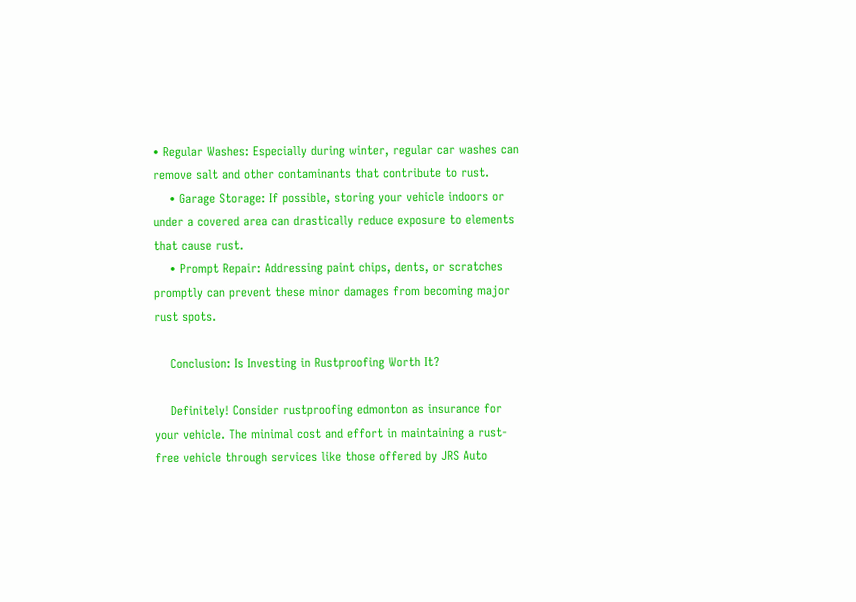• Regular Washes: Especially during winter, regular car washes can remove salt and other contaminants that contribute to rust.
    • Garage Storage: If possible, storing your vehicle indoors or under a covered area can drastically reduce exposure to elements that cause rust.
    • Prompt Repair: Addressing paint chips, dents, or scratches promptly can prevent these minor damages from becoming major rust spots.

    Conclusion: Is Investing in Rustproofing Worth It?

    Definitely! Consider rustproofing edmonton as insurance for your vehicle. The minimal cost and effort in maintaining a rust-free vehicle through services like those offered by JRS Auto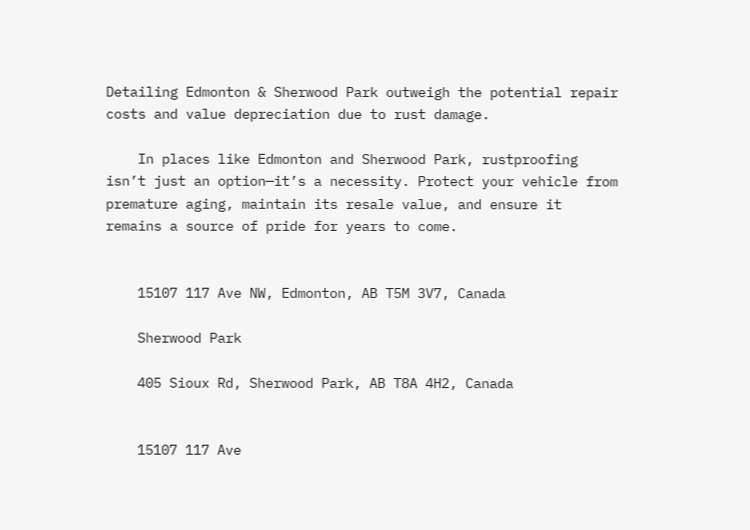Detailing Edmonton & Sherwood Park outweigh the potential repair costs and value depreciation due to rust damage.

    In places like Edmonton and Sherwood Park, rustproofing isn’t just an option—it’s a necessity. Protect your vehicle from premature aging, maintain its resale value, and ensure it remains a source of pride for years to come.


    15107 117 Ave NW, Edmonton, AB T5M 3V7, Canada

    Sherwood Park

    405 Sioux Rd, Sherwood Park, AB T8A 4H2, Canada


    15107 117 Ave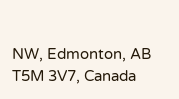NW, Edmonton, AB T5M 3V7, Canada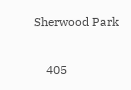Sherwood Park

    405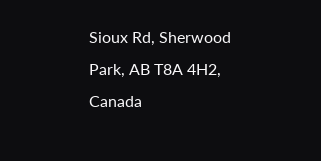Sioux Rd, Sherwood Park, AB T8A 4H2, Canada